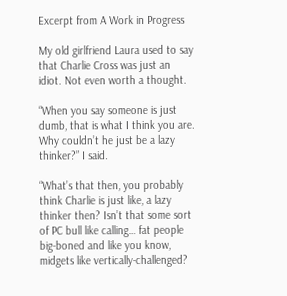Excerpt from A Work in Progress

My old girlfriend Laura used to say that Charlie Cross was just an idiot. Not even worth a thought.

“When you say someone is just dumb, that is what I think you are. Why couldn’t he just be a lazy thinker?” I said.

“What’s that then, you probably think Charlie is just like, a lazy thinker then? Isn’t that some sort of PC bull like calling… fat people big-boned and like you know, midgets like vertically-challenged?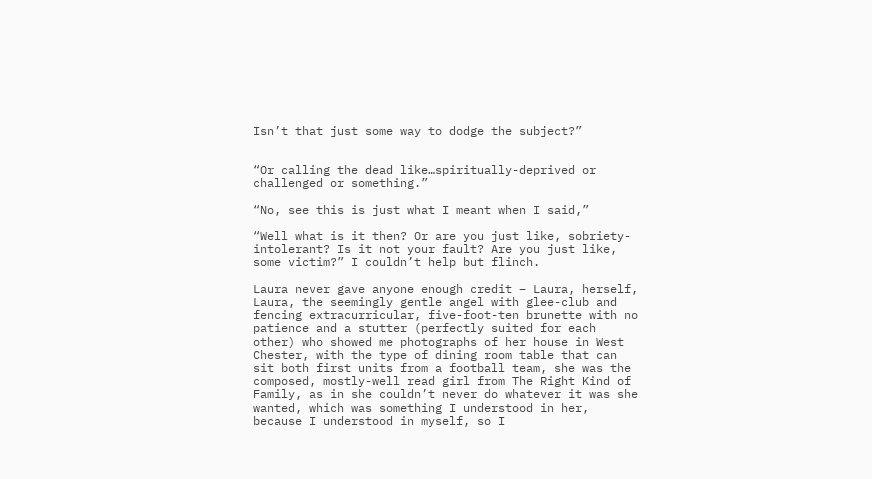Isn’t that just some way to dodge the subject?”


“Or calling the dead like…spiritually-deprived or challenged or something.”

“No, see this is just what I meant when I said,”

“Well what is it then? Or are you just like, sobriety-intolerant? Is it not your fault? Are you just like, some victim?” I couldn’t help but flinch.

Laura never gave anyone enough credit – Laura, herself, Laura, the seemingly gentle angel with glee-club and fencing extracurricular, five-foot-ten brunette with no patience and a stutter (perfectly suited for each other) who showed me photographs of her house in West Chester, with the type of dining room table that can sit both first units from a football team, she was the composed, mostly-well read girl from The Right Kind of Family, as in she couldn’t never do whatever it was she wanted, which was something I understood in her, because I understood in myself, so I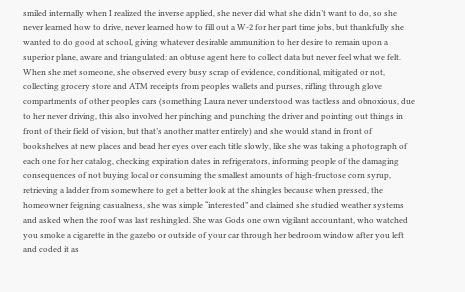smiled internally when I realized the inverse applied, she never did what she didn’t want to do, so she never learned how to drive, never learned how to fill out a W-2 for her part time jobs, but thankfully she wanted to do good at school, giving whatever desirable ammunition to her desire to remain upon a superior plane, aware and triangulated: an obtuse agent here to collect data but never feel what we felt. When she met someone, she observed every busy scrap of evidence, conditional, mitigated or not, collecting grocery store and ATM receipts from peoples wallets and purses, rifling through glove compartments of other peoples cars (something Laura never understood was tactless and obnoxious, due to her never driving, this also involved her pinching and punching the driver and pointing out things in front of their field of vision, but that’s another matter entirely) and she would stand in front of bookshelves at new places and bead her eyes over each title slowly, like she was taking a photograph of each one for her catalog, checking expiration dates in refrigerators, informing people of the damaging consequences of not buying local or consuming the smallest amounts of high-fructose corn syrup, retrieving a ladder from somewhere to get a better look at the shingles because when pressed, the homeowner feigning casualness, she was simple “interested” and claimed she studied weather systems and asked when the roof was last reshingled. She was Gods one own vigilant accountant, who watched you smoke a cigarette in the gazebo or outside of your car through her bedroom window after you left and coded it as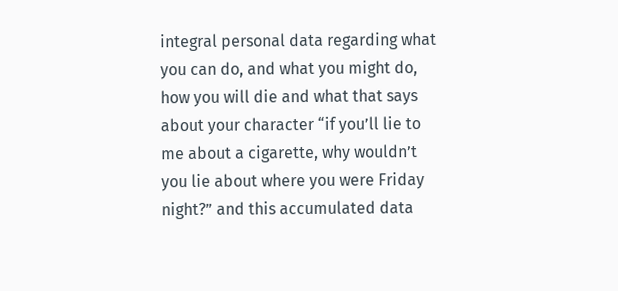integral personal data regarding what you can do, and what you might do, how you will die and what that says about your character “if you’ll lie to me about a cigarette, why wouldn’t you lie about where you were Friday night?” and this accumulated data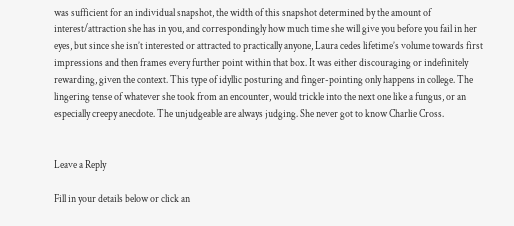was sufficient for an individual snapshot, the width of this snapshot determined by the amount of interest/attraction she has in you, and correspondingly how much time she will give you before you fail in her eyes, but since she isn’t interested or attracted to practically anyone, Laura cedes lifetime’s volume towards first impressions and then frames every further point within that box. It was either discouraging or indefinitely rewarding, given the context. This type of idyllic posturing and finger-pointing only happens in college. The lingering tense of whatever she took from an encounter, would trickle into the next one like a fungus, or an especially creepy anecdote. The unjudgeable are always judging. She never got to know Charlie Cross.


Leave a Reply

Fill in your details below or click an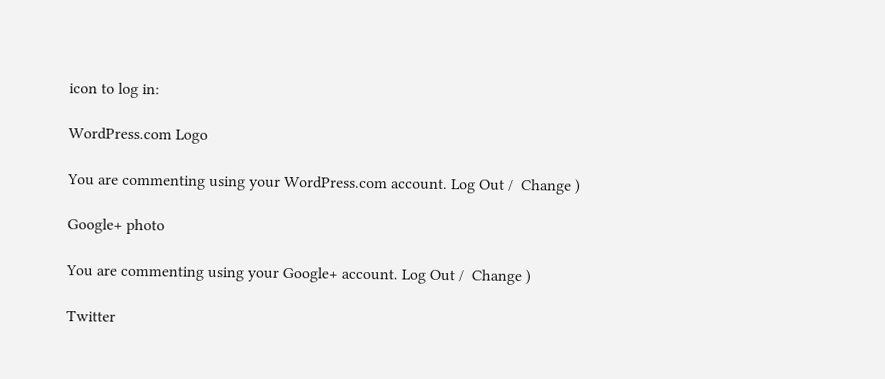icon to log in:

WordPress.com Logo

You are commenting using your WordPress.com account. Log Out /  Change )

Google+ photo

You are commenting using your Google+ account. Log Out /  Change )

Twitter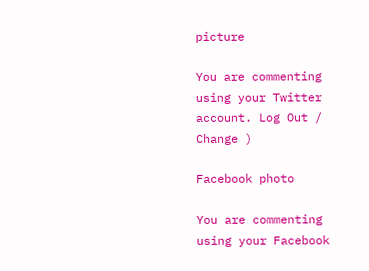picture

You are commenting using your Twitter account. Log Out /  Change )

Facebook photo

You are commenting using your Facebook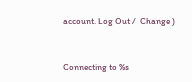account. Log Out /  Change )


Connecting to %s